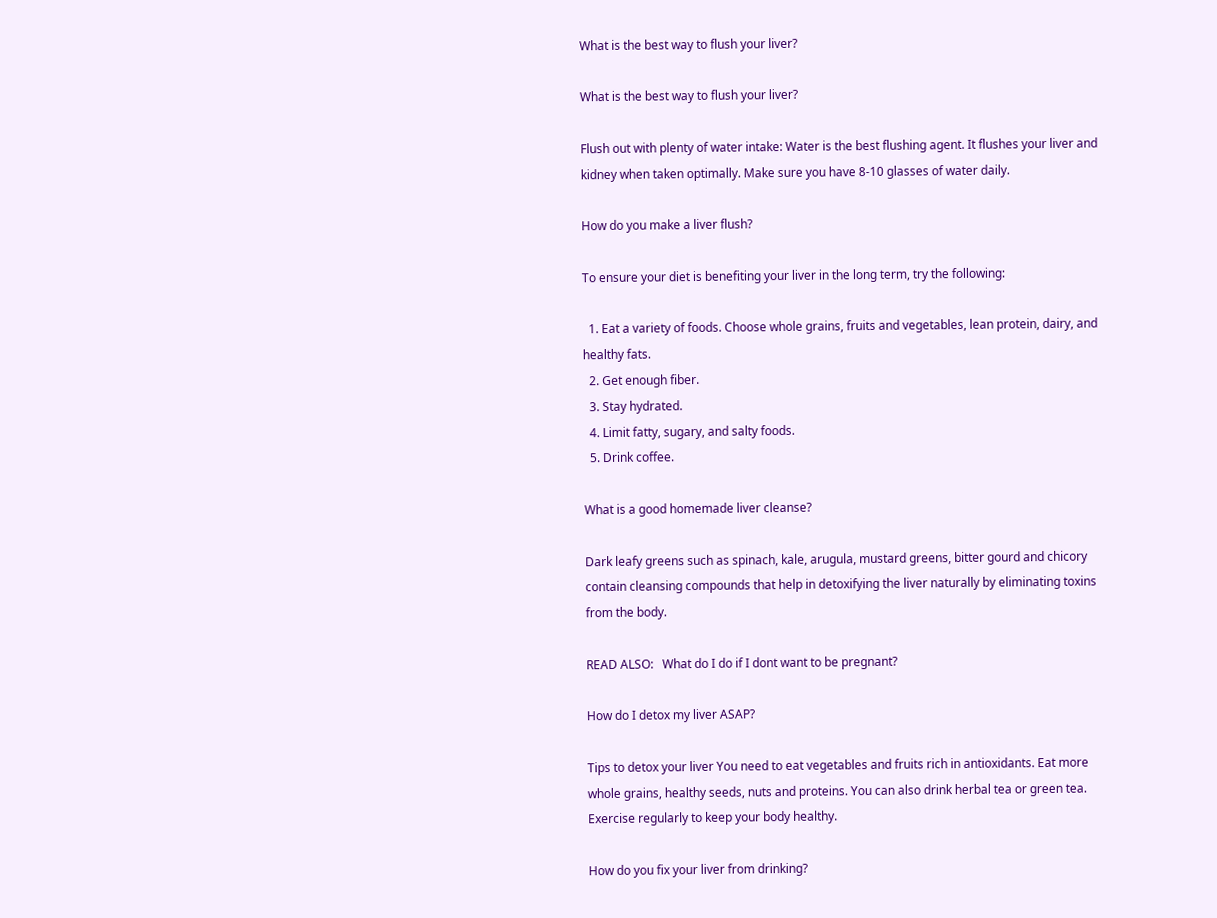What is the best way to flush your liver?

What is the best way to flush your liver?

Flush out with plenty of water intake: Water is the best flushing agent. It flushes your liver and kidney when taken optimally. Make sure you have 8-10 glasses of water daily.

How do you make a liver flush?

To ensure your diet is benefiting your liver in the long term, try the following:

  1. Eat a variety of foods. Choose whole grains, fruits and vegetables, lean protein, dairy, and healthy fats.
  2. Get enough fiber.
  3. Stay hydrated.
  4. Limit fatty, sugary, and salty foods.
  5. Drink coffee.

What is a good homemade liver cleanse?

Dark leafy greens such as spinach, kale, arugula, mustard greens, bitter gourd and chicory contain cleansing compounds that help in detoxifying the liver naturally by eliminating toxins from the body.

READ ALSO:   What do I do if I dont want to be pregnant?

How do I detox my liver ASAP?

Tips to detox your liver You need to eat vegetables and fruits rich in antioxidants. Eat more whole grains, healthy seeds, nuts and proteins. You can also drink herbal tea or green tea. Exercise regularly to keep your body healthy.

How do you fix your liver from drinking?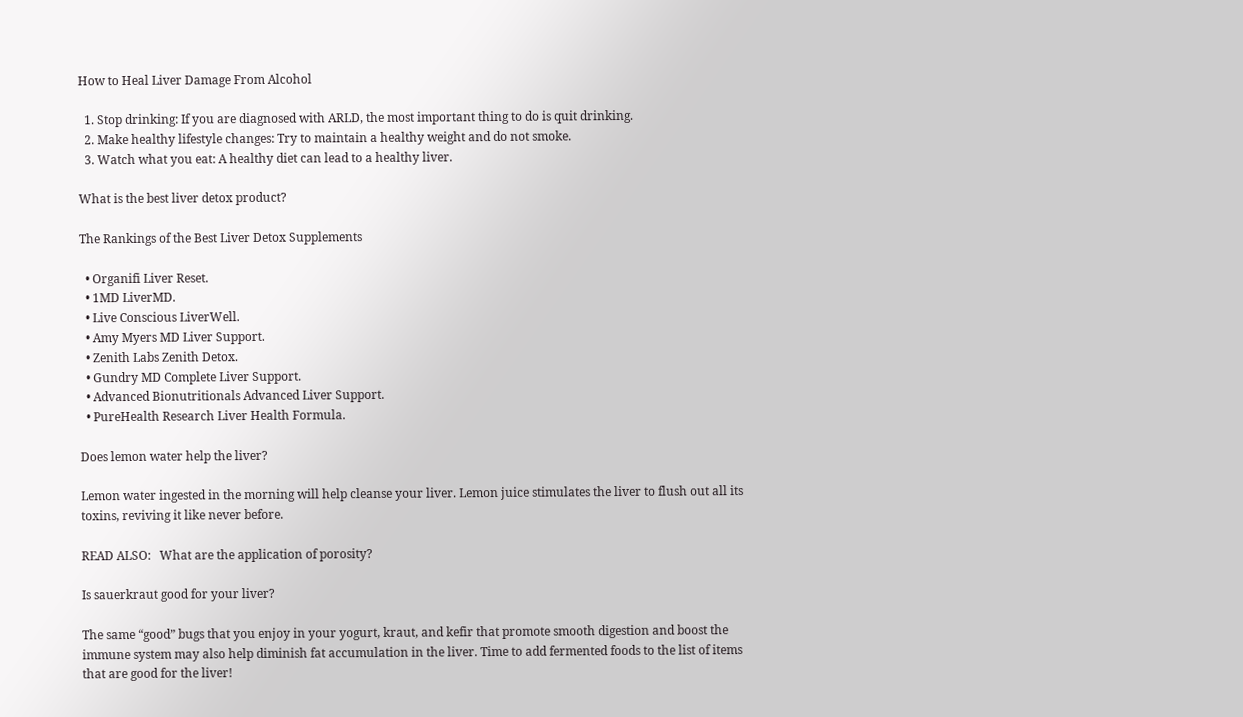How to Heal Liver Damage From Alcohol

  1. Stop drinking: If you are diagnosed with ARLD, the most important thing to do is quit drinking.
  2. Make healthy lifestyle changes: Try to maintain a healthy weight and do not smoke.
  3. Watch what you eat: A healthy diet can lead to a healthy liver.

What is the best liver detox product?

The Rankings of the Best Liver Detox Supplements

  • Organifi Liver Reset.
  • 1MD LiverMD.
  • Live Conscious LiverWell.
  • Amy Myers MD Liver Support.
  • Zenith Labs Zenith Detox.
  • Gundry MD Complete Liver Support.
  • Advanced Bionutritionals Advanced Liver Support.
  • PureHealth Research Liver Health Formula.

Does lemon water help the liver?

Lemon water ingested in the morning will help cleanse your liver. Lemon juice stimulates the liver to flush out all its toxins, reviving it like never before.

READ ALSO:   What are the application of porosity?

Is sauerkraut good for your liver?

The same “good” bugs that you enjoy in your yogurt, kraut, and kefir that promote smooth digestion and boost the immune system may also help diminish fat accumulation in the liver. Time to add fermented foods to the list of items that are good for the liver!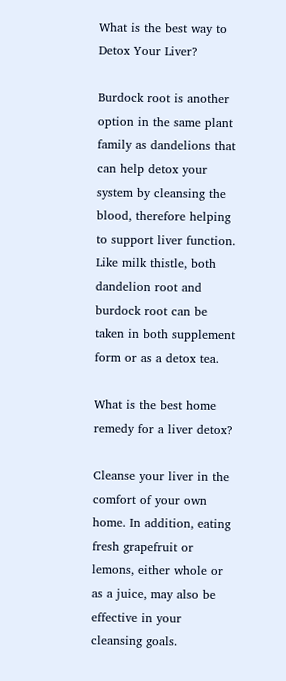What is the best way to Detox Your Liver?

Burdock root is another option in the same plant family as dandelions that can help detox your system by cleansing the blood, therefore helping to support liver function. Like milk thistle, both dandelion root and burdock root can be taken in both supplement form or as a detox tea.

What is the best home remedy for a liver detox?

Cleanse your liver in the comfort of your own home. In addition, eating fresh grapefruit or lemons, either whole or as a juice, may also be effective in your cleansing goals.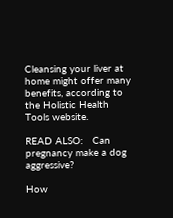Cleansing your liver at home might offer many benefits, according to the Holistic Health Tools website.

READ ALSO:   Can pregnancy make a dog aggressive?

How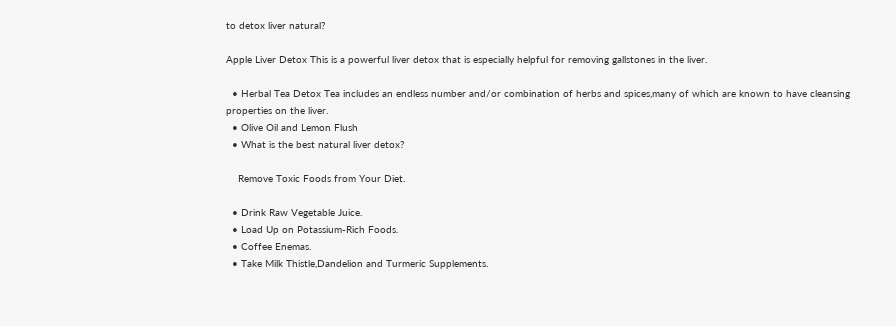to detox liver natural?

Apple Liver Detox This is a powerful liver detox that is especially helpful for removing gallstones in the liver.

  • Herbal Tea Detox Tea includes an endless number and/or combination of herbs and spices,many of which are known to have cleansing properties on the liver.
  • Olive Oil and Lemon Flush
  • What is the best natural liver detox?

    Remove Toxic Foods from Your Diet.

  • Drink Raw Vegetable Juice.
  • Load Up on Potassium-Rich Foods.
  • Coffee Enemas.
  • Take Milk Thistle,Dandelion and Turmeric Supplements.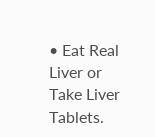• Eat Real Liver or Take Liver Tablets.